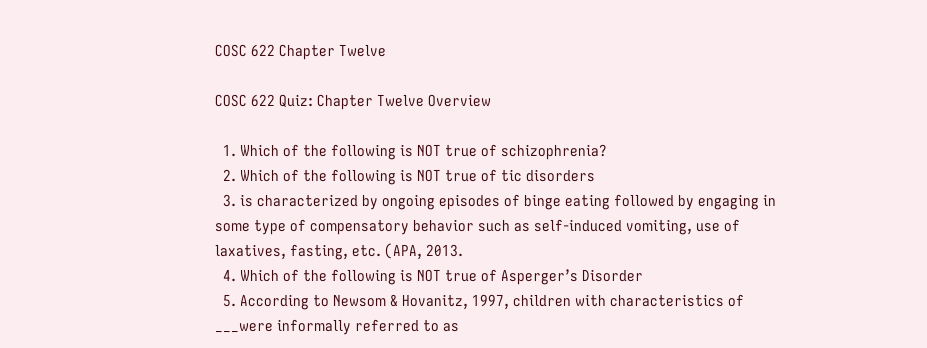COSC 622 Chapter Twelve

COSC 622 Quiz: Chapter Twelve Overview

  1. Which of the following is NOT true of schizophrenia?
  2. Which of the following is NOT true of tic disorders
  3. is characterized by ongoing episodes of binge eating followed by engaging in some type of compensatory behavior such as self-induced vomiting, use of laxatives, fasting, etc. (APA, 2013.
  4. Which of the following is NOT true of Asperger’s Disorder
  5. According to Newsom & Hovanitz, 1997, children with characteristics of ___were informally referred to as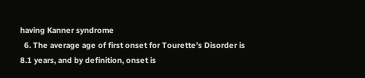having Kanner syndrome
  6. The average age of first onset for Tourette’s Disorder is 8.1 years, and by definition, onset is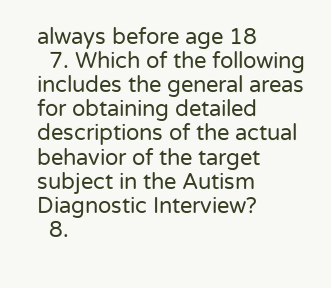always before age 18
  7. Which of the following includes the general areas for obtaining detailed descriptions of the actual behavior of the target subject in the Autism Diagnostic Interview?
  8.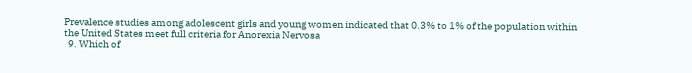Prevalence studies among adolescent girls and young women indicated that 0.3% to 1% of the population within the United States meet full criteria for Anorexia Nervosa
  9. Which of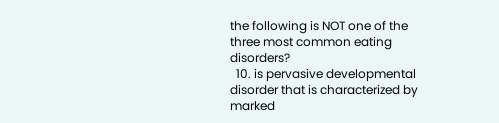the following is NOT one of the three most common eating disorders?
  10. is pervasive developmental disorder that is characterized by marked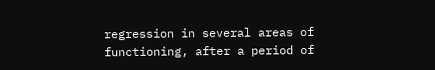regression in several areas of functioning, after a period of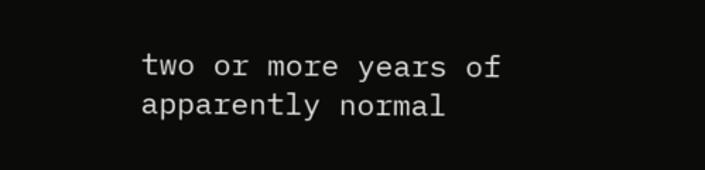two or more years of apparently normal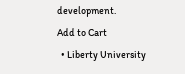development.
Add to Cart
  • Liberty University